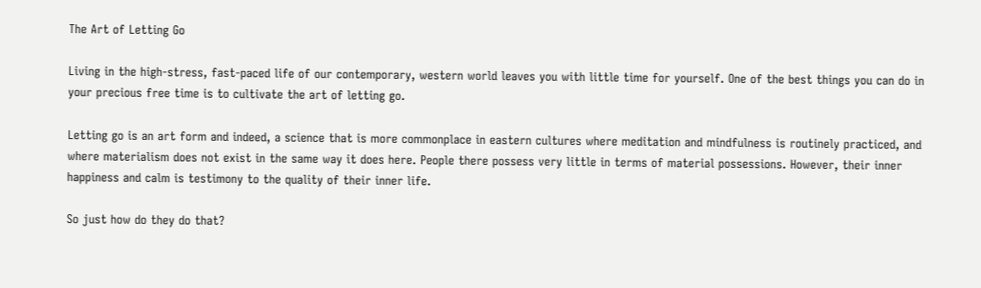The Art of Letting Go

Living in the high-stress, fast-paced life of our contemporary, western world leaves you with little time for yourself. One of the best things you can do in your precious free time is to cultivate the art of letting go.

Letting go is an art form and indeed, a science that is more commonplace in eastern cultures where meditation and mindfulness is routinely practiced, and where materialism does not exist in the same way it does here. People there possess very little in terms of material possessions. However, their inner happiness and calm is testimony to the quality of their inner life.

So just how do they do that?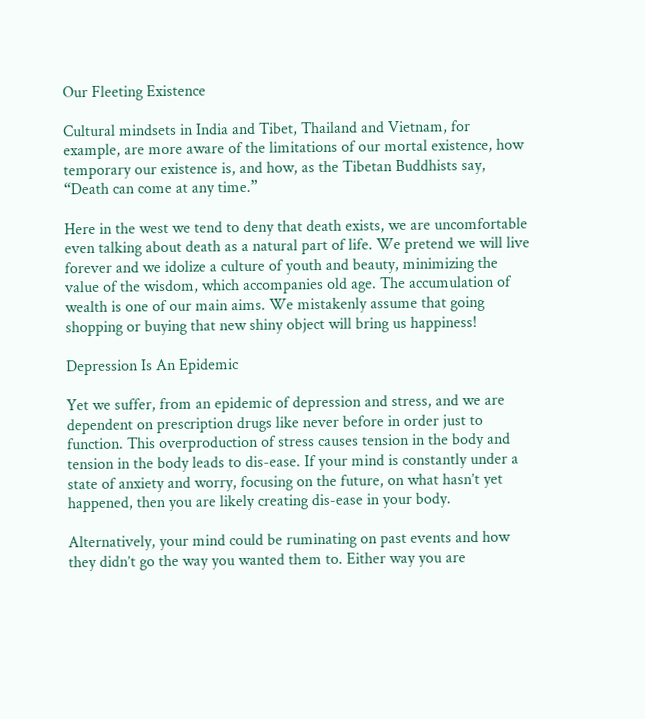Our Fleeting Existence

Cultural mindsets in India and Tibet, Thailand and Vietnam, for example, are more aware of the limitations of our mortal existence, how temporary our existence is, and how, as the Tibetan Buddhists say, “Death can come at any time.”

Here in the west we tend to deny that death exists, we are uncomfortable even talking about death as a natural part of life. We pretend we will live forever and we idolize a culture of youth and beauty, minimizing the value of the wisdom, which accompanies old age. The accumulation of wealth is one of our main aims. We mistakenly assume that going shopping or buying that new shiny object will bring us happiness!

Depression Is An Epidemic

Yet we suffer, from an epidemic of depression and stress, and we are dependent on prescription drugs like never before in order just to function. This overproduction of stress causes tension in the body and tension in the body leads to dis-ease. If your mind is constantly under a state of anxiety and worry, focusing on the future, on what hasn’t yet happened, then you are likely creating dis-ease in your body.

Alternatively, your mind could be ruminating on past events and how they didn’t go the way you wanted them to. Either way you are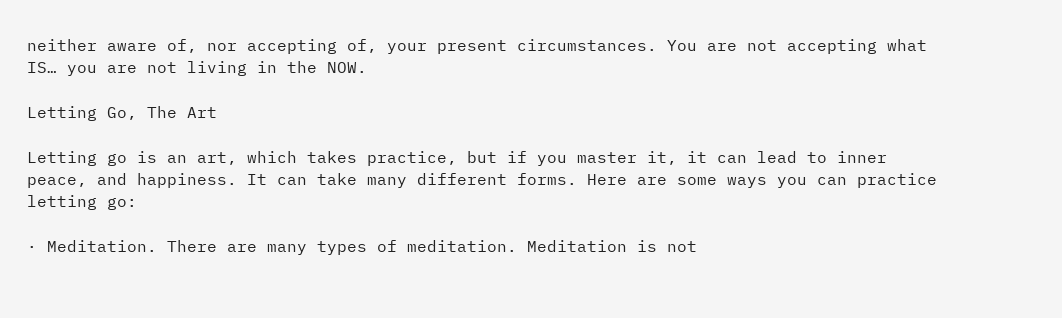neither aware of, nor accepting of, your present circumstances. You are not accepting what IS… you are not living in the NOW.

Letting Go, The Art

Letting go is an art, which takes practice, but if you master it, it can lead to inner peace, and happiness. It can take many different forms. Here are some ways you can practice letting go:

· Meditation. There are many types of meditation. Meditation is not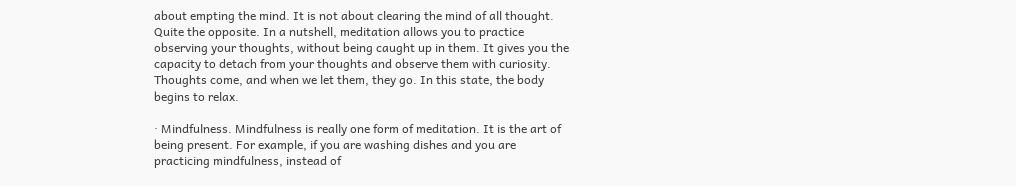about empting the mind. It is not about clearing the mind of all thought. Quite the opposite. In a nutshell, meditation allows you to practice observing your thoughts, without being caught up in them. It gives you the capacity to detach from your thoughts and observe them with curiosity. Thoughts come, and when we let them, they go. In this state, the body begins to relax.

· Mindfulness. Mindfulness is really one form of meditation. It is the art of being present. For example, if you are washing dishes and you are practicing mindfulness, instead of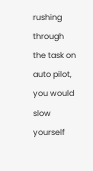rushing through the task on auto pilot, you would slow yourself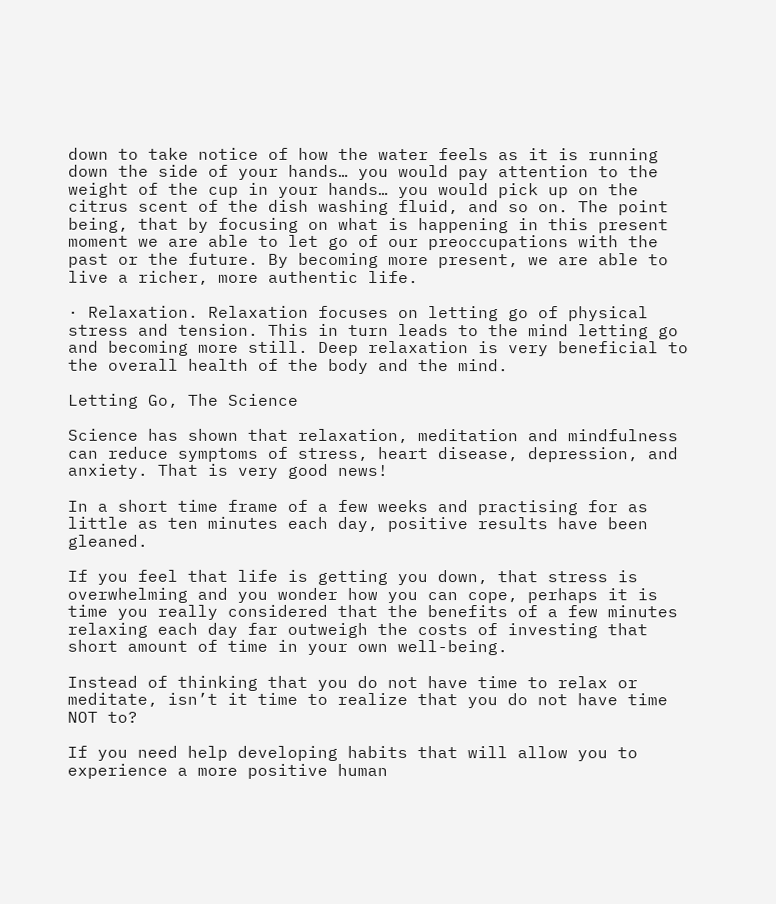down to take notice of how the water feels as it is running down the side of your hands… you would pay attention to the weight of the cup in your hands… you would pick up on the citrus scent of the dish washing fluid, and so on. The point being, that by focusing on what is happening in this present moment we are able to let go of our preoccupations with the past or the future. By becoming more present, we are able to live a richer, more authentic life.

· Relaxation. Relaxation focuses on letting go of physical stress and tension. This in turn leads to the mind letting go and becoming more still. Deep relaxation is very beneficial to the overall health of the body and the mind.

Letting Go, The Science

Science has shown that relaxation, meditation and mindfulness can reduce symptoms of stress, heart disease, depression, and anxiety. That is very good news!

In a short time frame of a few weeks and practising for as little as ten minutes each day, positive results have been gleaned.

If you feel that life is getting you down, that stress is overwhelming and you wonder how you can cope, perhaps it is time you really considered that the benefits of a few minutes relaxing each day far outweigh the costs of investing that short amount of time in your own well-being.

Instead of thinking that you do not have time to relax or meditate, isn’t it time to realize that you do not have time NOT to?

If you need help developing habits that will allow you to experience a more positive human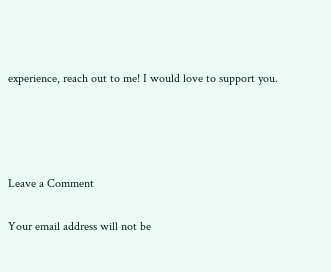experience, reach out to me! I would love to support you.




Leave a Comment

Your email address will not be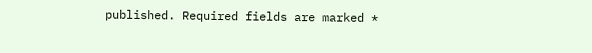published. Required fields are marked *